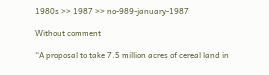1980s >> 1987 >> no-989-january-1987

Without comment

“A proposal to take 7.5 million acres of cereal land in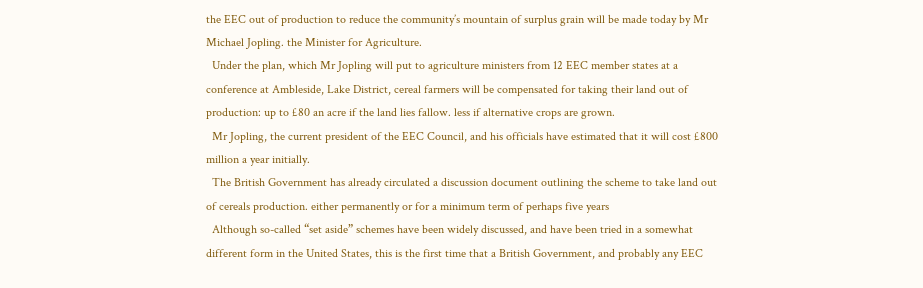the EEC out of production to reduce the community’s mountain of surplus grain will be made today by Mr Michael Jopling. the Minister for Agriculture.
  Under the plan, which Mr Jopling will put to agriculture ministers from 12 EEC member states at a conference at Ambleside, Lake District, cereal farmers will be compensated for taking their land out of production: up to £80 an acre if the land lies fallow. less if alternative crops are grown.
  Mr Jopling, the current president of the EEC Council, and his officials have estimated that it will cost £800 million a year initially.
  The British Government has already circulated a discussion document outlining the scheme to take land out of cereals production. either permanently or for a minimum term of perhaps five years
  Although so-called “set aside” schemes have been widely discussed, and have been tried in a somewhat different form in the United States, this is the first time that a British Government, and probably any EEC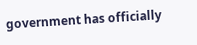government has officially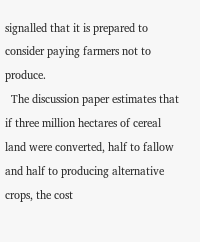signalled that it is prepared to consider paying farmers not to produce.
  The discussion paper estimates that if three million hectares of cereal land were converted, half to fallow and half to producing alternative crops, the cost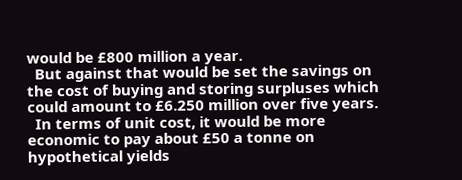would be £800 million a year.
  But against that would be set the savings on the cost of buying and storing surpluses which could amount to £6.250 million over five years.
  In terms of unit cost, it would be more economic to pay about £50 a tonne on hypothetical yields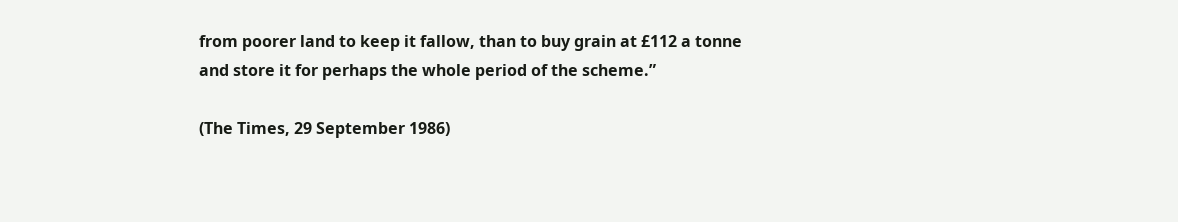from poorer land to keep it fallow, than to buy grain at £112 a tonne and store it for perhaps the whole period of the scheme.”

(The Times, 29 September 1986)